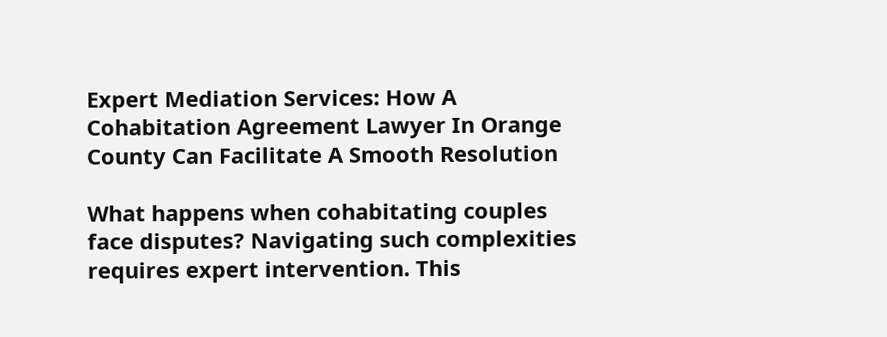Expert Mediation Services: How A Cohabitation Agreement Lawyer In Orange County Can Facilitate A Smooth Resolution

What happens when cohabitating couples face disputes? Navigating such complexities requires expert intervention. This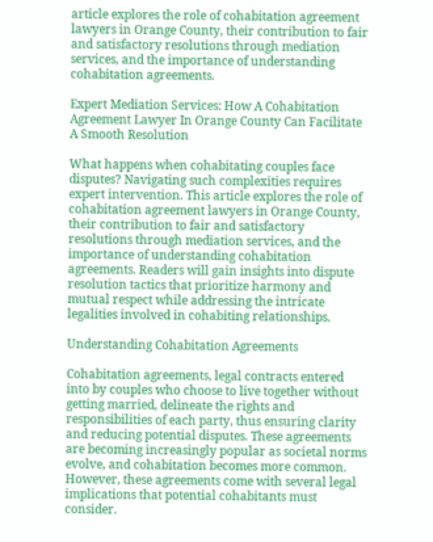article explores the role of cohabitation agreement lawyers in Orange County, their contribution to fair and satisfactory resolutions through mediation services, and the importance of understanding cohabitation agreements.

Expert Mediation Services: How A Cohabitation Agreement Lawyer In Orange County Can Facilitate A Smooth Resolution

What happens when cohabitating couples face disputes? Navigating such complexities requires expert intervention. This article explores the role of cohabitation agreement lawyers in Orange County, their contribution to fair and satisfactory resolutions through mediation services, and the importance of understanding cohabitation agreements. Readers will gain insights into dispute resolution tactics that prioritize harmony and mutual respect while addressing the intricate legalities involved in cohabiting relationships.

Understanding Cohabitation Agreements

Cohabitation agreements, legal contracts entered into by couples who choose to live together without getting married, delineate the rights and responsibilities of each party, thus ensuring clarity and reducing potential disputes. These agreements are becoming increasingly popular as societal norms evolve, and cohabitation becomes more common. However, these agreements come with several legal implications that potential cohabitants must consider.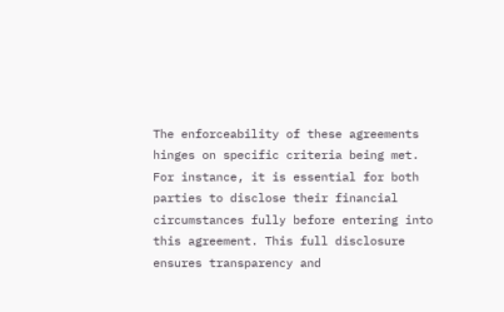The enforceability of these agreements hinges on specific criteria being met. For instance, it is essential for both parties to disclose their financial circumstances fully before entering into this agreement. This full disclosure ensures transparency and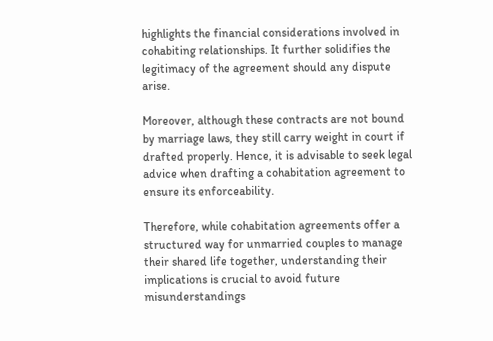highlights the financial considerations involved in cohabiting relationships. It further solidifies the legitimacy of the agreement should any dispute arise.

Moreover, although these contracts are not bound by marriage laws, they still carry weight in court if drafted properly. Hence, it is advisable to seek legal advice when drafting a cohabitation agreement to ensure its enforceability.

Therefore, while cohabitation agreements offer a structured way for unmarried couples to manage their shared life together, understanding their implications is crucial to avoid future misunderstandings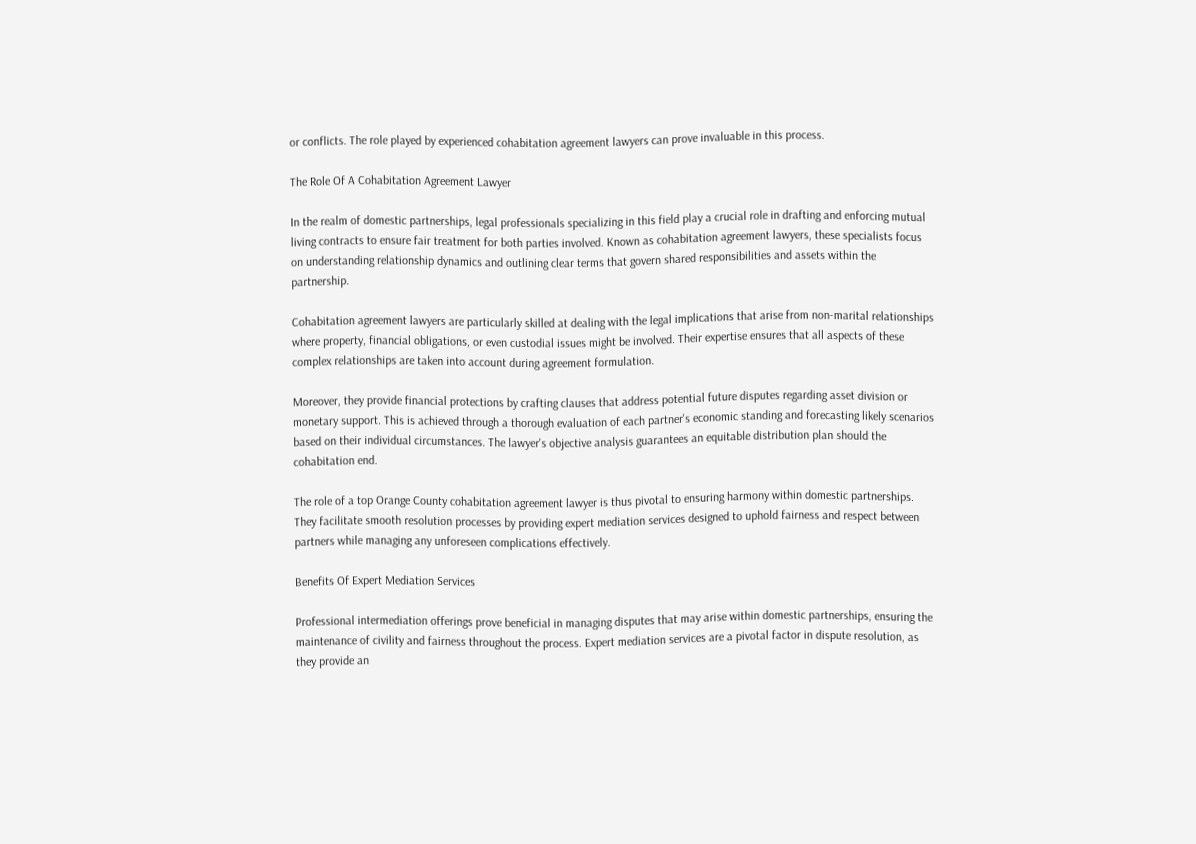or conflicts. The role played by experienced cohabitation agreement lawyers can prove invaluable in this process.

The Role Of A Cohabitation Agreement Lawyer

In the realm of domestic partnerships, legal professionals specializing in this field play a crucial role in drafting and enforcing mutual living contracts to ensure fair treatment for both parties involved. Known as cohabitation agreement lawyers, these specialists focus on understanding relationship dynamics and outlining clear terms that govern shared responsibilities and assets within the partnership.

Cohabitation agreement lawyers are particularly skilled at dealing with the legal implications that arise from non-marital relationships where property, financial obligations, or even custodial issues might be involved. Their expertise ensures that all aspects of these complex relationships are taken into account during agreement formulation.

Moreover, they provide financial protections by crafting clauses that address potential future disputes regarding asset division or monetary support. This is achieved through a thorough evaluation of each partner's economic standing and forecasting likely scenarios based on their individual circumstances. The lawyer's objective analysis guarantees an equitable distribution plan should the cohabitation end.

The role of a top Orange County cohabitation agreement lawyer is thus pivotal to ensuring harmony within domestic partnerships. They facilitate smooth resolution processes by providing expert mediation services designed to uphold fairness and respect between partners while managing any unforeseen complications effectively.

Benefits Of Expert Mediation Services

Professional intermediation offerings prove beneficial in managing disputes that may arise within domestic partnerships, ensuring the maintenance of civility and fairness throughout the process. Expert mediation services are a pivotal factor in dispute resolution, as they provide an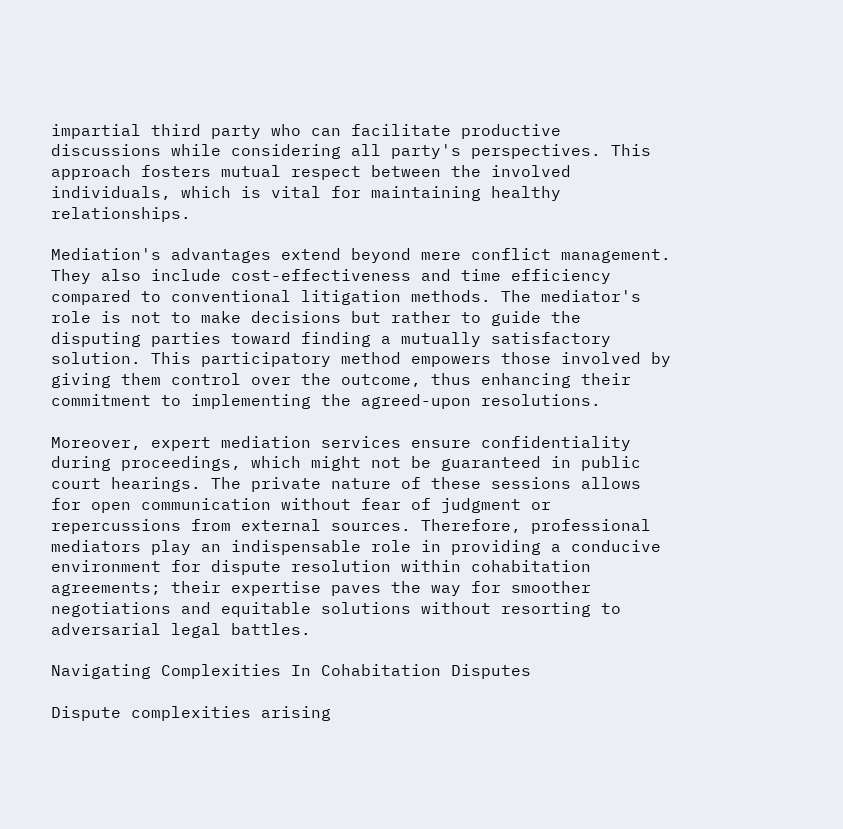impartial third party who can facilitate productive discussions while considering all party's perspectives. This approach fosters mutual respect between the involved individuals, which is vital for maintaining healthy relationships.

Mediation's advantages extend beyond mere conflict management. They also include cost-effectiveness and time efficiency compared to conventional litigation methods. The mediator's role is not to make decisions but rather to guide the disputing parties toward finding a mutually satisfactory solution. This participatory method empowers those involved by giving them control over the outcome, thus enhancing their commitment to implementing the agreed-upon resolutions.

Moreover, expert mediation services ensure confidentiality during proceedings, which might not be guaranteed in public court hearings. The private nature of these sessions allows for open communication without fear of judgment or repercussions from external sources. Therefore, professional mediators play an indispensable role in providing a conducive environment for dispute resolution within cohabitation agreements; their expertise paves the way for smoother negotiations and equitable solutions without resorting to adversarial legal battles.

Navigating Complexities In Cohabitation Disputes

Dispute complexities arising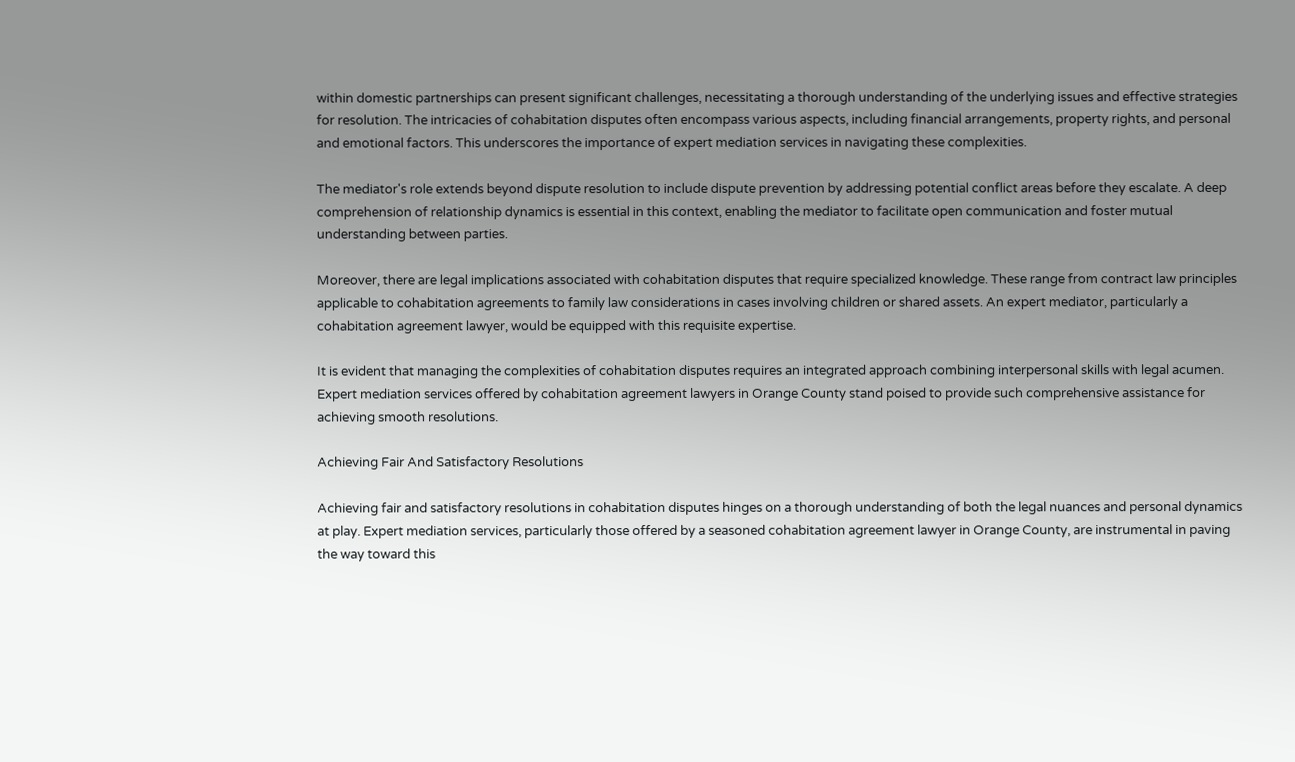within domestic partnerships can present significant challenges, necessitating a thorough understanding of the underlying issues and effective strategies for resolution. The intricacies of cohabitation disputes often encompass various aspects, including financial arrangements, property rights, and personal and emotional factors. This underscores the importance of expert mediation services in navigating these complexities.

The mediator's role extends beyond dispute resolution to include dispute prevention by addressing potential conflict areas before they escalate. A deep comprehension of relationship dynamics is essential in this context, enabling the mediator to facilitate open communication and foster mutual understanding between parties.

Moreover, there are legal implications associated with cohabitation disputes that require specialized knowledge. These range from contract law principles applicable to cohabitation agreements to family law considerations in cases involving children or shared assets. An expert mediator, particularly a cohabitation agreement lawyer, would be equipped with this requisite expertise.

It is evident that managing the complexities of cohabitation disputes requires an integrated approach combining interpersonal skills with legal acumen. Expert mediation services offered by cohabitation agreement lawyers in Orange County stand poised to provide such comprehensive assistance for achieving smooth resolutions.

Achieving Fair And Satisfactory Resolutions

Achieving fair and satisfactory resolutions in cohabitation disputes hinges on a thorough understanding of both the legal nuances and personal dynamics at play. Expert mediation services, particularly those offered by a seasoned cohabitation agreement lawyer in Orange County, are instrumental in paving the way toward this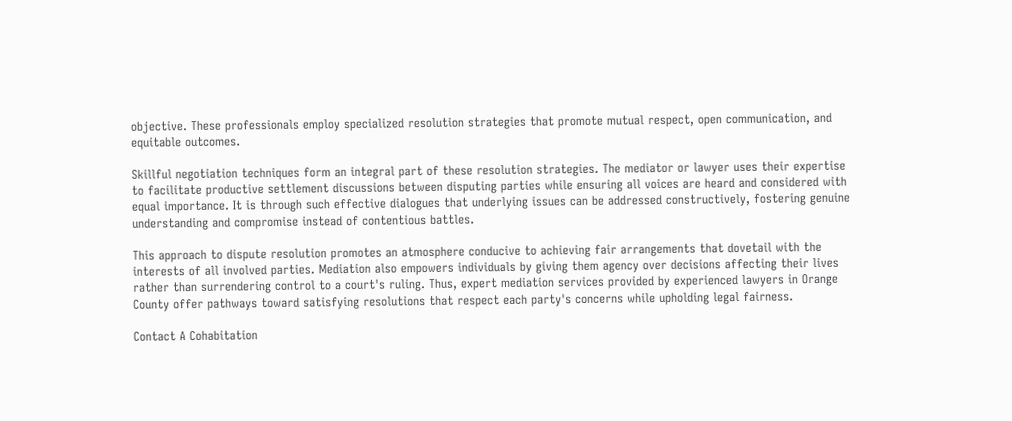objective. These professionals employ specialized resolution strategies that promote mutual respect, open communication, and equitable outcomes.

Skillful negotiation techniques form an integral part of these resolution strategies. The mediator or lawyer uses their expertise to facilitate productive settlement discussions between disputing parties while ensuring all voices are heard and considered with equal importance. It is through such effective dialogues that underlying issues can be addressed constructively, fostering genuine understanding and compromise instead of contentious battles.

This approach to dispute resolution promotes an atmosphere conducive to achieving fair arrangements that dovetail with the interests of all involved parties. Mediation also empowers individuals by giving them agency over decisions affecting their lives rather than surrendering control to a court's ruling. Thus, expert mediation services provided by experienced lawyers in Orange County offer pathways toward satisfying resolutions that respect each party's concerns while upholding legal fairness.

Contact A Cohabitation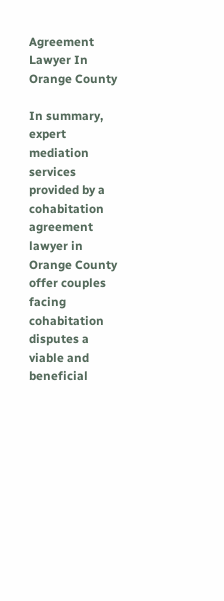Agreement Lawyer In Orange County

In summary, expert mediation services provided by a cohabitation agreement lawyer in Orange County offer couples facing cohabitation disputes a viable and beneficial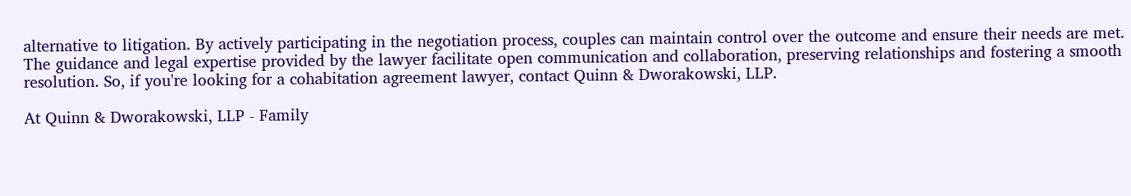alternative to litigation. By actively participating in the negotiation process, couples can maintain control over the outcome and ensure their needs are met. The guidance and legal expertise provided by the lawyer facilitate open communication and collaboration, preserving relationships and fostering a smooth resolution. So, if you're looking for a cohabitation agreement lawyer, contact Quinn & Dworakowski, LLP.

At Quinn & Dworakowski, LLP - Family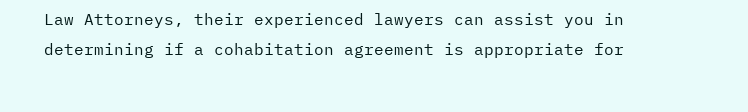Law Attorneys, their experienced lawyers can assist you in determining if a cohabitation agreement is appropriate for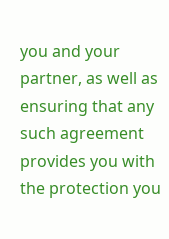you and your partner, as well as ensuring that any such agreement provides you with the protection you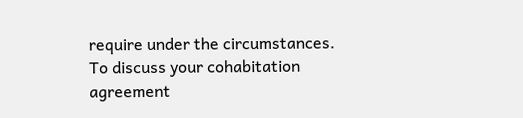require under the circumstances. To discuss your cohabitation agreement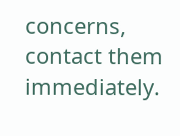concerns, contact them immediately.